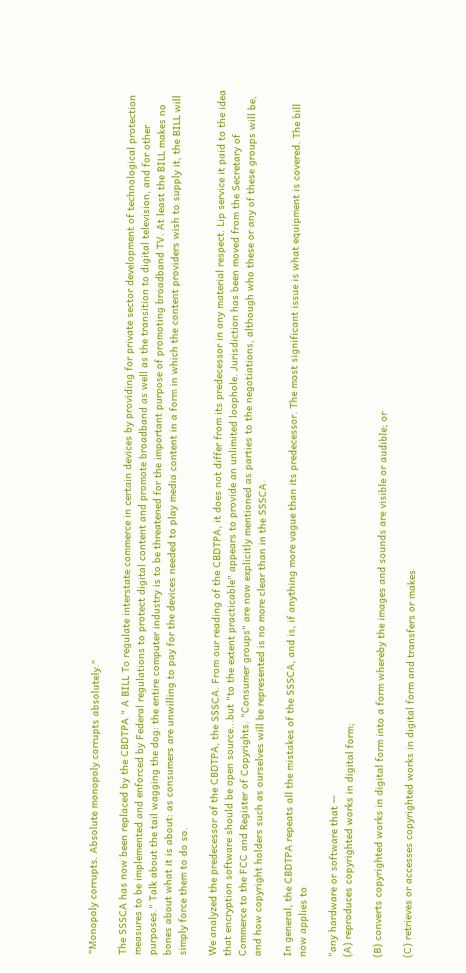"Monopoly corrupts. Absolute monopoly corrupts absolutely."

The SSSCA has now been replaced by the CBDTPA " A BILL To regulate interstate commerce in certain devices by providing for private sector development of technological protection measures to be implemented and enforced by Federal regulations to protect digital content and promote broadband as well as the transition to digital television, and for other purposes." Talk about the tail wagging the dog: the entire computer industry is to be threatened for the important purpose of promoting broadband TV. At least the BILL makes no bones about what it is about: as consumers are unwilling to pay for the devices needed to play media content in a form in which the content providers wish to supply it, the BILL will simply force them to do so.

We analyzed the predecessor of the CBDTPA, the SSSCA. From our reading of the CBDTPA, it does not differ from its predecessor in any material respect. Lip service it paid to the idea that encryption software should be open source...but "to the extent practicable" appears to provide an unlimited loophole. Jurisdiction has been moved from the Secretary of Commerce to the FCC and Register of Copyrights. "Consumer groups" are now explicitly mentioned as parties to the negotiations, although who these or any of these groups will be, and how copyright holders such as ourselves will be represented is no more clear than in the SSSCA.

In general, the CBDTPA repeats all the mistakes of the SSSCA, and is, if anything more vague than its predecessor. The most significant issue is what equipment is covered. The bill now applies to

"any hardware or software that --
(A) reproduces copyrighted works in digital form;

(B) converts copyrighted works in digital form into a form whereby the images and sounds are visible or audible; or

(C) retrieves or accesses copyrighted works in digital form and transfers or makes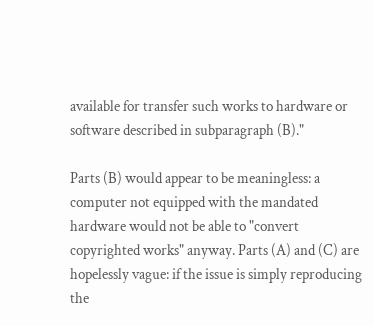available for transfer such works to hardware or software described in subparagraph (B)."

Parts (B) would appear to be meaningless: a computer not equipped with the mandated hardware would not be able to "convert copyrighted works" anyway. Parts (A) and (C) are hopelessly vague: if the issue is simply reproducing the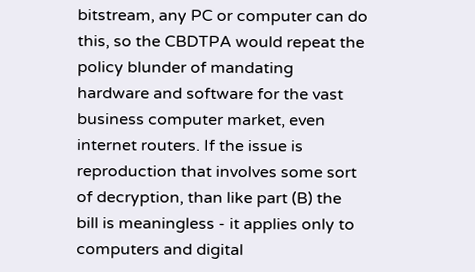bitstream, any PC or computer can do this, so the CBDTPA would repeat the policy blunder of mandating hardware and software for the vast business computer market, even internet routers. If the issue is reproduction that involves some sort of decryption, than like part (B) the bill is meaningless - it applies only to computers and digital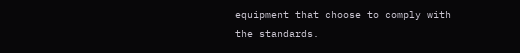equipment that choose to comply with the standards.